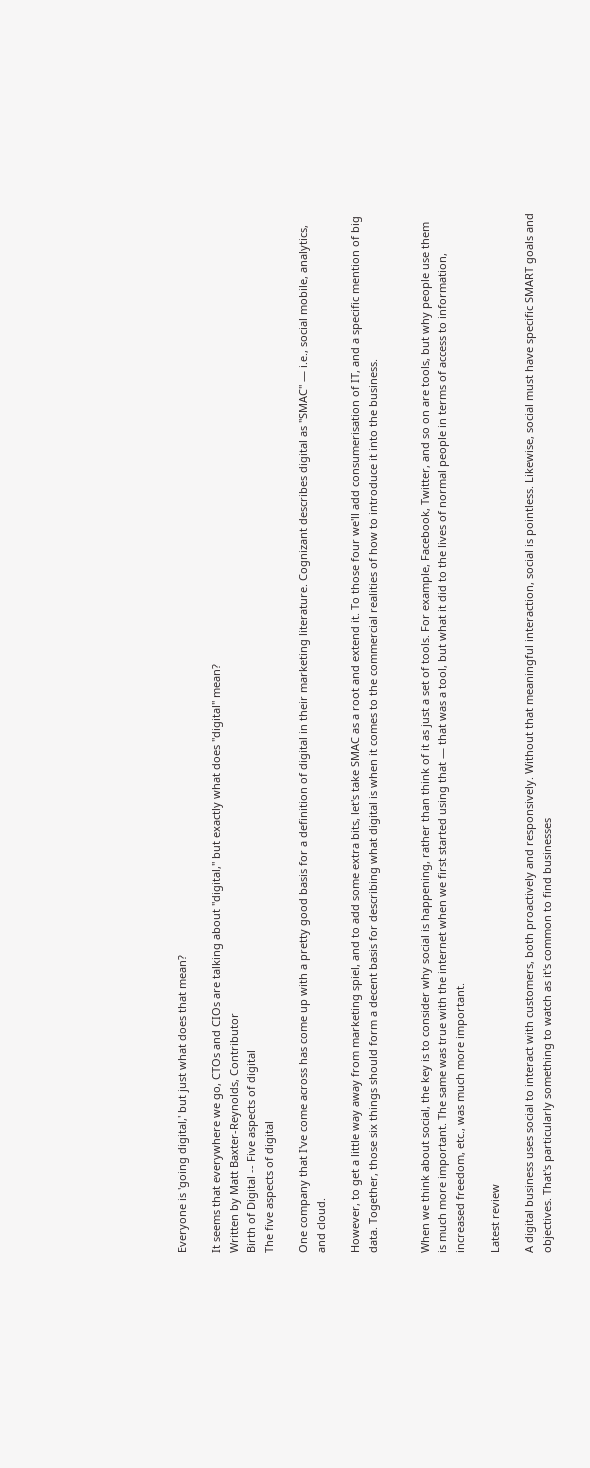Everyone is 'going digital,' but just what does that mean?

It seems that everywhere we go, CTOs and CIOs are talking about "digital," but exactly what does "digital" mean?
Written by Matt Baxter-Reynolds, Contributor
Birth of Digital -- Five aspects of digital
The five aspects of digital

One company that I've come across has come up with a pretty good basis for a definition of digital in their marketing literature. Cognizant describes digital as "SMAC" — i.e., social mobile, analytics, and cloud.

However, to get a little way away from marketing spiel, and to add some extra bits, let's take SMAC as a root and extend it. To those four we'll add consumerisation of IT, and a specific mention of big data. Together, those six things should form a decent basis for describing what digital is when it comes to the commercial realities of how to introduce it into the business.


When we think about social, the key is to consider why social is happening, rather than think of it as just a set of tools. For example, Facebook, Twitter, and so on are tools, but why people use them is much more important. The same was true with the internet when we first started using that — that was a tool, but what it did to the lives of normal people in terms of access to information, increased freedom, etc., was much more important.

Latest review

A digital business uses social to interact with customers, both proactively and responsively. Without that meaningful interaction, social is pointless. Likewise, social must have specific SMART goals and objectives. That's particularly something to watch as it's common to find businesses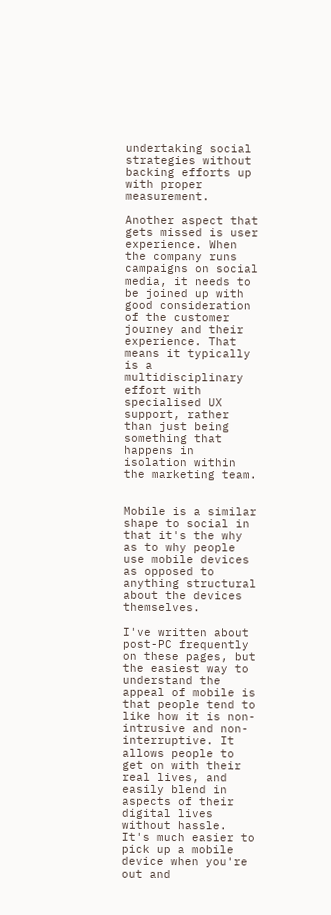undertaking social strategies without backing efforts up with proper measurement.

Another aspect that gets missed is user experience. When the company runs campaigns on social media, it needs to be joined up with good consideration of the customer journey and their experience. That means it typically is a multidisciplinary effort with specialised UX support, rather than just being something that happens in isolation within the marketing team.


Mobile is a similar shape to social in that it's the why as to why people use mobile devices as opposed to anything structural about the devices themselves.

I've written about post-PC frequently on these pages, but the easiest way to understand the appeal of mobile is that people tend to like how it is non-intrusive and non-interruptive. It allows people to get on with their real lives, and easily blend in aspects of their digital lives without hassle. It's much easier to pick up a mobile device when you're out and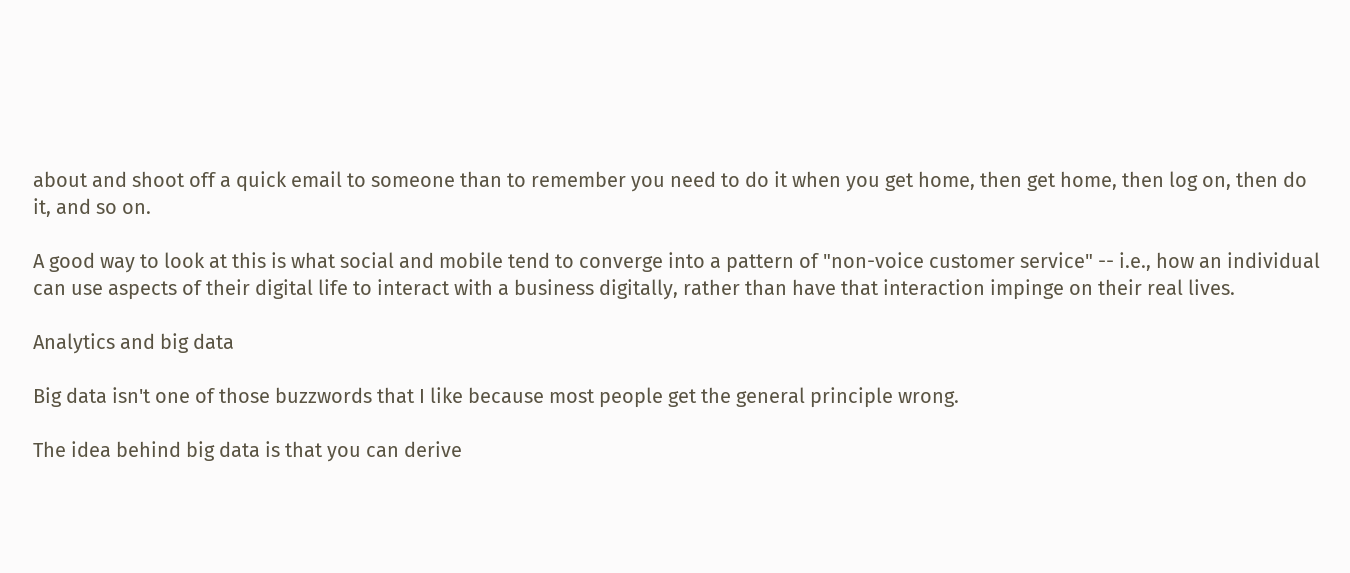about and shoot off a quick email to someone than to remember you need to do it when you get home, then get home, then log on, then do it, and so on.

A good way to look at this is what social and mobile tend to converge into a pattern of "non-voice customer service" -- i.e., how an individual can use aspects of their digital life to interact with a business digitally, rather than have that interaction impinge on their real lives.

Analytics and big data

Big data isn't one of those buzzwords that I like because most people get the general principle wrong.

The idea behind big data is that you can derive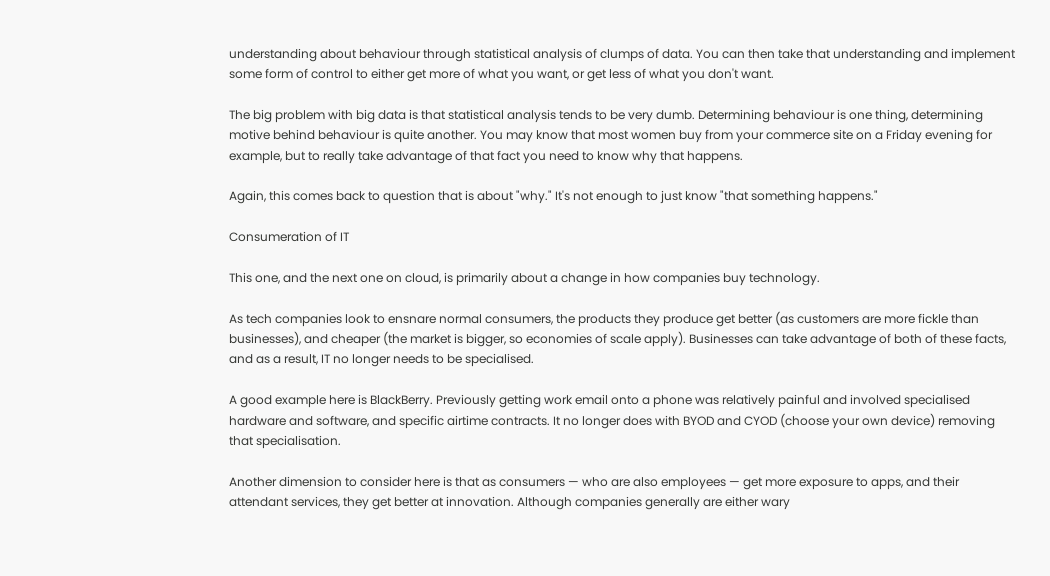understanding about behaviour through statistical analysis of clumps of data. You can then take that understanding and implement some form of control to either get more of what you want, or get less of what you don't want.

The big problem with big data is that statistical analysis tends to be very dumb. Determining behaviour is one thing, determining motive behind behaviour is quite another. You may know that most women buy from your commerce site on a Friday evening for example, but to really take advantage of that fact you need to know why that happens.

Again, this comes back to question that is about "why." It's not enough to just know "that something happens."

Consumeration of IT

This one, and the next one on cloud, is primarily about a change in how companies buy technology.

As tech companies look to ensnare normal consumers, the products they produce get better (as customers are more fickle than businesses), and cheaper (the market is bigger, so economies of scale apply). Businesses can take advantage of both of these facts, and as a result, IT no longer needs to be specialised.

A good example here is BlackBerry. Previously getting work email onto a phone was relatively painful and involved specialised hardware and software, and specific airtime contracts. It no longer does with BYOD and CYOD (choose your own device) removing that specialisation.

Another dimension to consider here is that as consumers — who are also employees — get more exposure to apps, and their attendant services, they get better at innovation. Although companies generally are either wary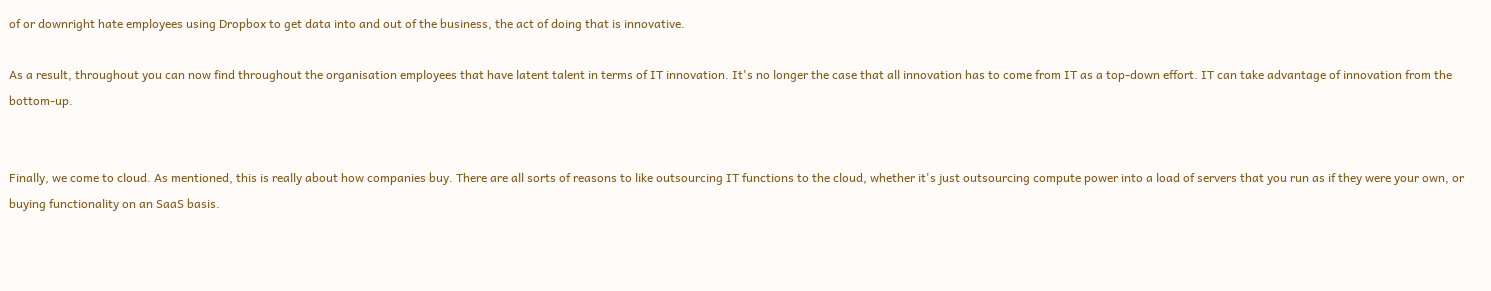of or downright hate employees using Dropbox to get data into and out of the business, the act of doing that is innovative.

As a result, throughout you can now find throughout the organisation employees that have latent talent in terms of IT innovation. It's no longer the case that all innovation has to come from IT as a top-down effort. IT can take advantage of innovation from the bottom-up.


Finally, we come to cloud. As mentioned, this is really about how companies buy. There are all sorts of reasons to like outsourcing IT functions to the cloud, whether it's just outsourcing compute power into a load of servers that you run as if they were your own, or buying functionality on an SaaS basis.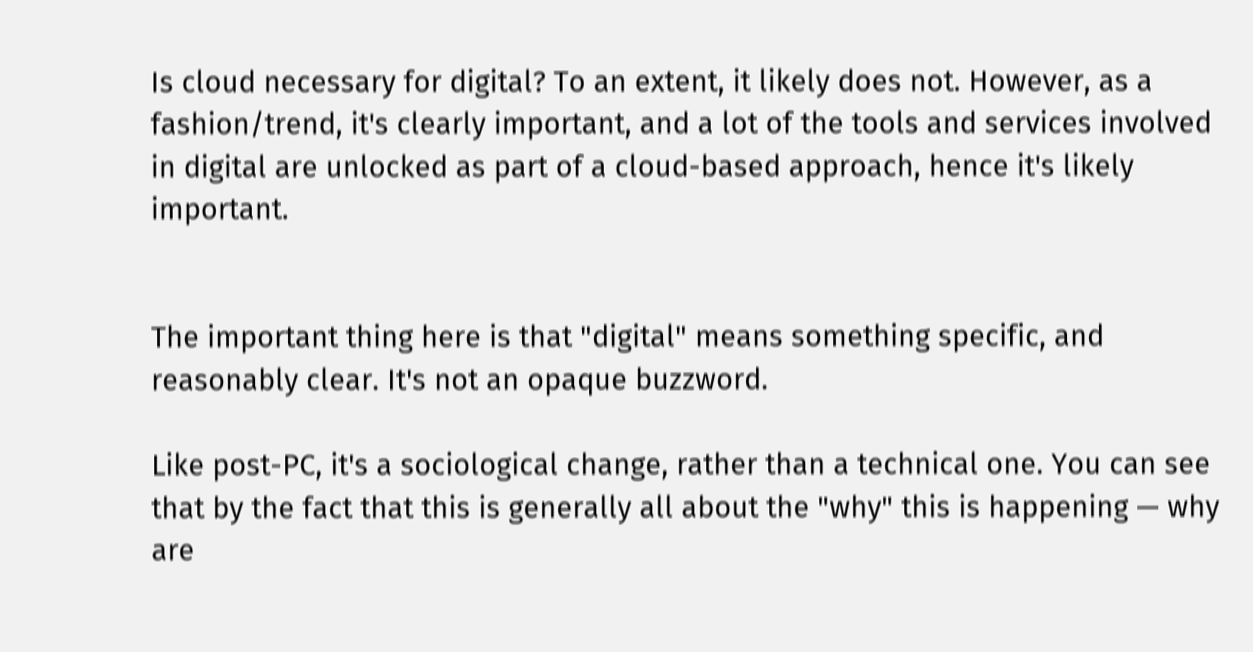Is cloud necessary for digital? To an extent, it likely does not. However, as a fashion/trend, it's clearly important, and a lot of the tools and services involved in digital are unlocked as part of a cloud-based approach, hence it's likely important.


The important thing here is that "digital" means something specific, and reasonably clear. It's not an opaque buzzword.

Like post-PC, it's a sociological change, rather than a technical one. You can see that by the fact that this is generally all about the "why" this is happening — why are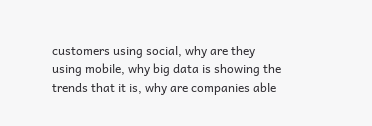customers using social, why are they using mobile, why big data is showing the trends that it is, why are companies able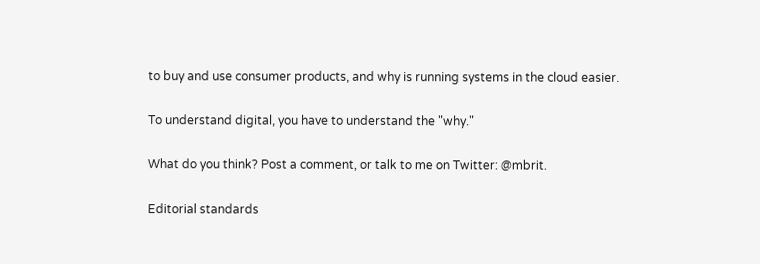to buy and use consumer products, and why is running systems in the cloud easier.

To understand digital, you have to understand the "why."

What do you think? Post a comment, or talk to me on Twitter: @mbrit.

Editorial standards